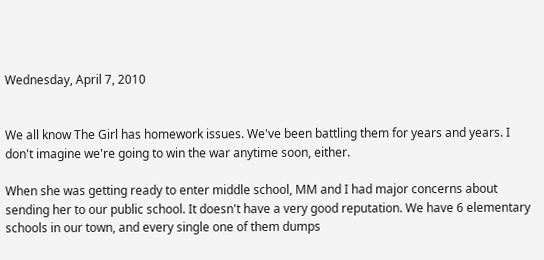Wednesday, April 7, 2010


We all know The Girl has homework issues. We've been battling them for years and years. I don't imagine we're going to win the war anytime soon, either.

When she was getting ready to enter middle school, MM and I had major concerns about sending her to our public school. It doesn't have a very good reputation. We have 6 elementary schools in our town, and every single one of them dumps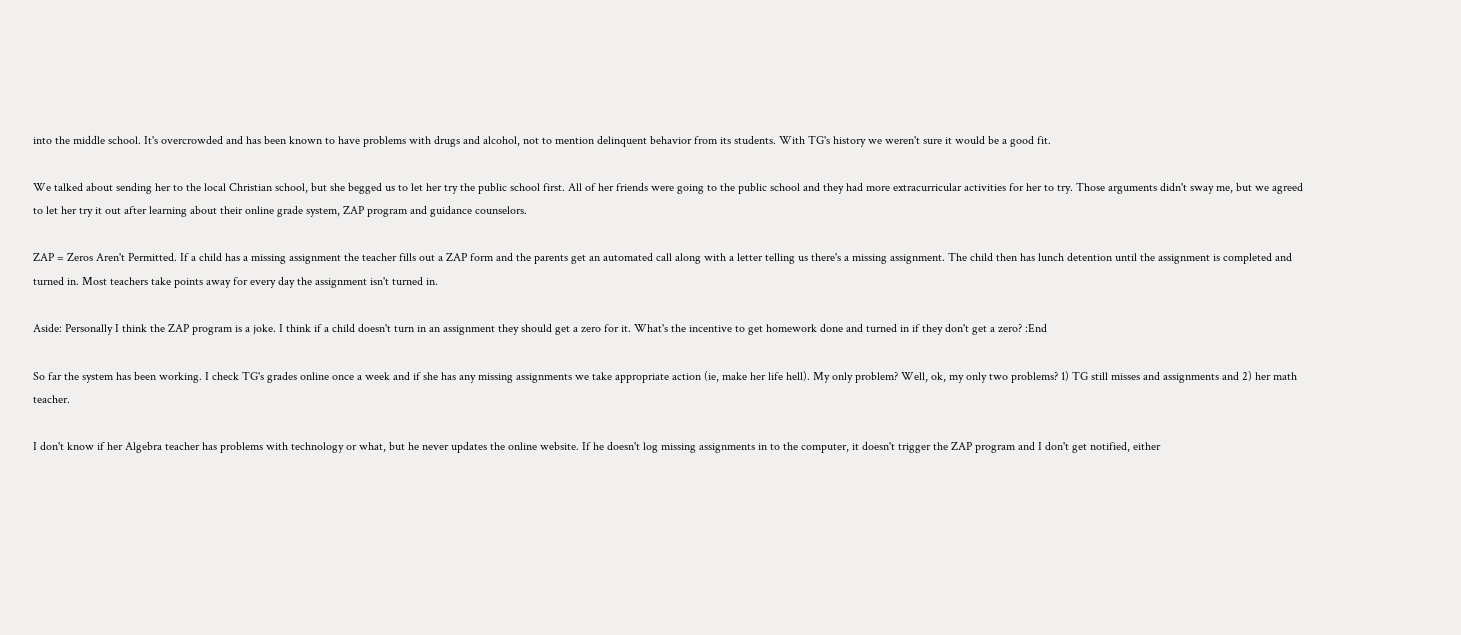into the middle school. It's overcrowded and has been known to have problems with drugs and alcohol, not to mention delinquent behavior from its students. With TG's history we weren't sure it would be a good fit.

We talked about sending her to the local Christian school, but she begged us to let her try the public school first. All of her friends were going to the public school and they had more extracurricular activities for her to try. Those arguments didn't sway me, but we agreed to let her try it out after learning about their online grade system, ZAP program and guidance counselors.

ZAP = Zeros Aren't Permitted. If a child has a missing assignment the teacher fills out a ZAP form and the parents get an automated call along with a letter telling us there's a missing assignment. The child then has lunch detention until the assignment is completed and turned in. Most teachers take points away for every day the assignment isn't turned in.

Aside: Personally I think the ZAP program is a joke. I think if a child doesn't turn in an assignment they should get a zero for it. What's the incentive to get homework done and turned in if they don't get a zero? :End

So far the system has been working. I check TG's grades online once a week and if she has any missing assignments we take appropriate action (ie, make her life hell). My only problem? Well, ok, my only two problems? 1) TG still misses and assignments and 2) her math teacher.

I don't know if her Algebra teacher has problems with technology or what, but he never updates the online website. If he doesn't log missing assignments in to the computer, it doesn't trigger the ZAP program and I don't get notified, either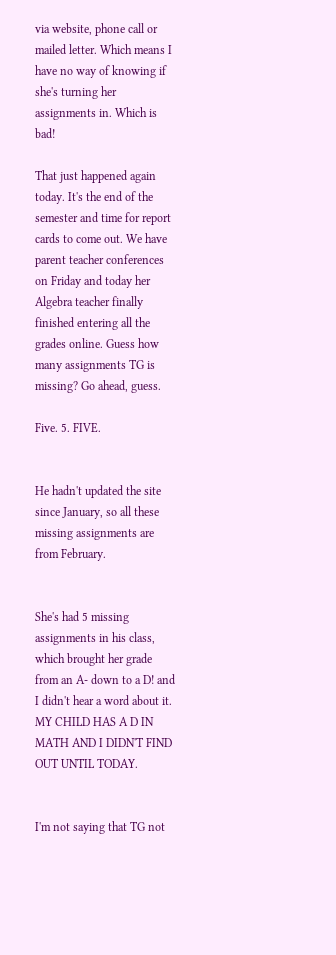via website, phone call or mailed letter. Which means I have no way of knowing if she's turning her assignments in. Which is bad!

That just happened again today. It's the end of the semester and time for report cards to come out. We have parent teacher conferences on Friday and today her Algebra teacher finally finished entering all the grades online. Guess how many assignments TG is missing? Go ahead, guess.

Five. 5. FIVE.


He hadn't updated the site since January, so all these missing assignments are from February.


She's had 5 missing assignments in his class, which brought her grade from an A- down to a D! and I didn't hear a word about it. MY CHILD HAS A D IN MATH AND I DIDN'T FIND OUT UNTIL TODAY.


I'm not saying that TG not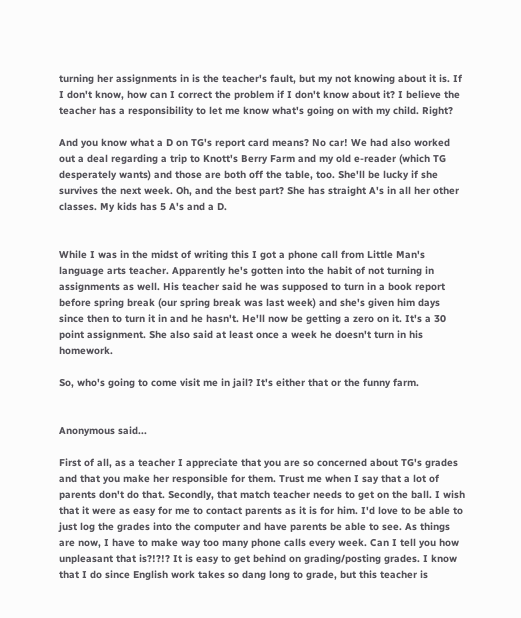turning her assignments in is the teacher's fault, but my not knowing about it is. If I don't know, how can I correct the problem if I don't know about it? I believe the teacher has a responsibility to let me know what's going on with my child. Right?

And you know what a D on TG's report card means? No car! We had also worked out a deal regarding a trip to Knott's Berry Farm and my old e-reader (which TG desperately wants) and those are both off the table, too. She'll be lucky if she survives the next week. Oh, and the best part? She has straight A's in all her other classes. My kids has 5 A's and a D.


While I was in the midst of writing this I got a phone call from Little Man's language arts teacher. Apparently he's gotten into the habit of not turning in assignments as well. His teacher said he was supposed to turn in a book report before spring break (our spring break was last week) and she's given him days since then to turn it in and he hasn't. He'll now be getting a zero on it. It's a 30 point assignment. She also said at least once a week he doesn't turn in his homework.

So, who's going to come visit me in jail? It's either that or the funny farm.


Anonymous said...

First of all, as a teacher I appreciate that you are so concerned about TG's grades and that you make her responsible for them. Trust me when I say that a lot of parents don't do that. Secondly, that match teacher needs to get on the ball. I wish that it were as easy for me to contact parents as it is for him. I'd love to be able to just log the grades into the computer and have parents be able to see. As things are now, I have to make way too many phone calls every week. Can I tell you how unpleasant that is?!?!? It is easy to get behind on grading/posting grades. I know that I do since English work takes so dang long to grade, but this teacher is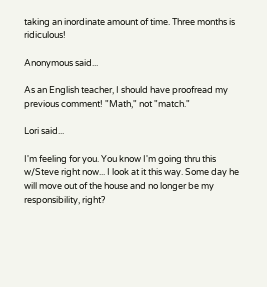taking an inordinate amount of time. Three months is ridiculous!

Anonymous said...

As an English teacher, I should have proofread my previous comment! "Math," not "match."

Lori said...

I'm feeling for you. You know I'm going thru this w/Steve right now... I look at it this way. Some day he will move out of the house and no longer be my responsibility, right?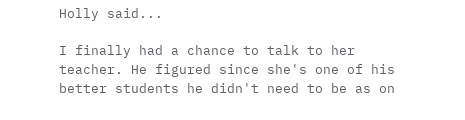Holly said...

I finally had a chance to talk to her teacher. He figured since she's one of his better students he didn't need to be as on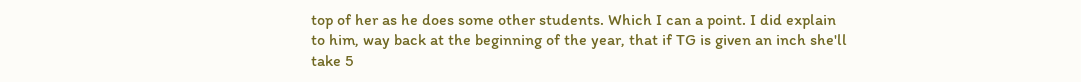top of her as he does some other students. Which I can a point. I did explain to him, way back at the beginning of the year, that if TG is given an inch she'll take 5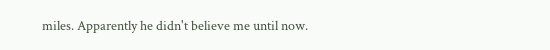miles. Apparently he didn't believe me until now.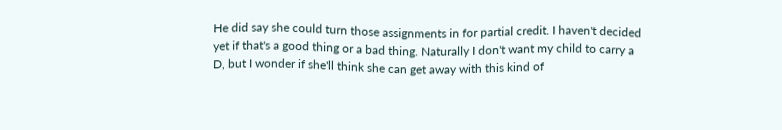He did say she could turn those assignments in for partial credit. I haven't decided yet if that's a good thing or a bad thing. Naturally I don't want my child to carry a D, but I wonder if she'll think she can get away with this kind of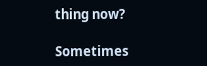thing now?

Sometimes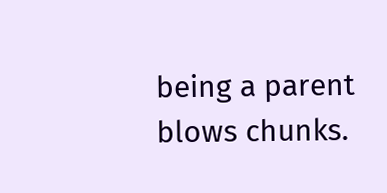being a parent blows chunks.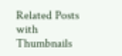Related Posts with Thumbnails